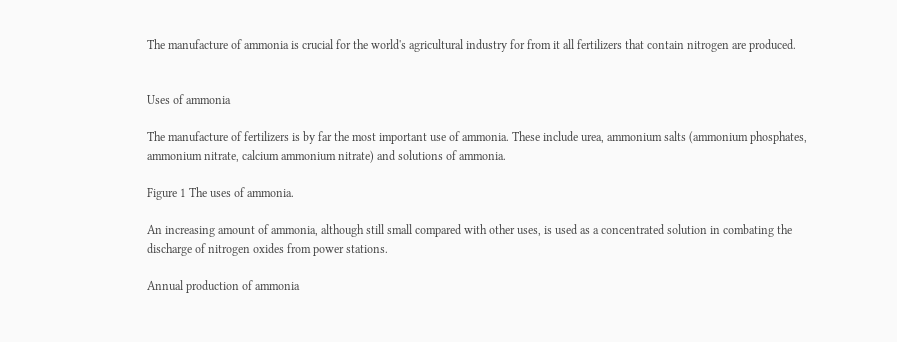The manufacture of ammonia is crucial for the world's agricultural industry for from it all fertilizers that contain nitrogen are produced.


Uses of ammonia

The manufacture of fertilizers is by far the most important use of ammonia. These include urea, ammonium salts (ammonium phosphates, ammonium nitrate, calcium ammonium nitrate) and solutions of ammonia.

Figure 1 The uses of ammonia.

An increasing amount of ammonia, although still small compared with other uses, is used as a concentrated solution in combating the discharge of nitrogen oxides from power stations.

Annual production of ammonia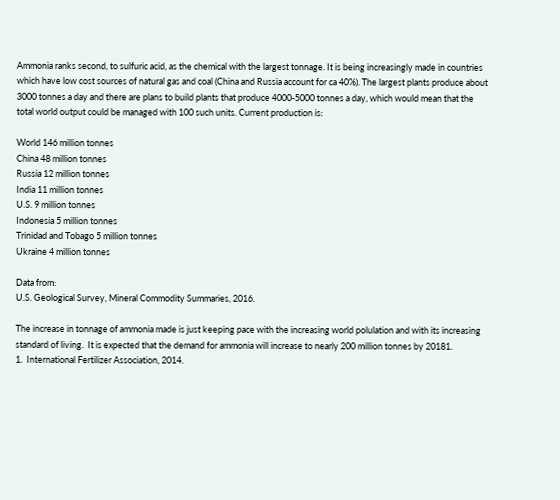Ammonia ranks second, to sulfuric acid, as the chemical with the largest tonnage. It is being increasingly made in countries which have low cost sources of natural gas and coal (China and Russia account for ca 40%). The largest plants produce about 3000 tonnes a day and there are plans to build plants that produce 4000-5000 tonnes a day, which would mean that the total world output could be managed with 100 such units. Current production is:

World 146 million tonnes
China 48 million tonnes
Russia 12 million tonnes
India 11 million tonnes
U.S. 9 million tonnes
Indonesia 5 million tonnes
Trinidad and Tobago 5 million tonnes
Ukraine 4 million tonnes

Data from:
U.S. Geological Survey, Mineral Commodity Summaries, 2016.

The increase in tonnage of ammonia made is just keeping pace with the increasing world polulation and with its increasing standard of living.  It is expected that the demand for ammonia will increase to nearly 200 million tonnes by 20181.
1.  International Fertilizer Association, 2014.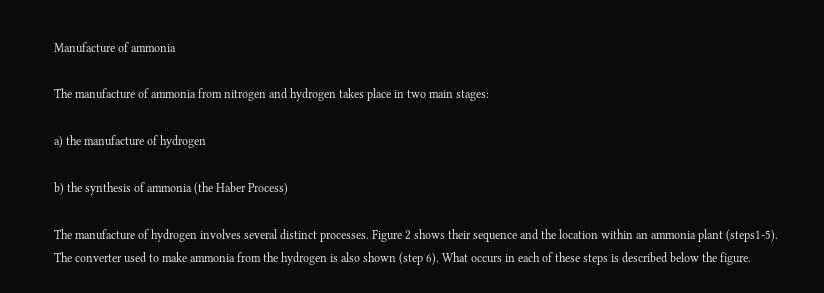Manufacture of ammonia

The manufacture of ammonia from nitrogen and hydrogen takes place in two main stages:

a) the manufacture of hydrogen

b) the synthesis of ammonia (the Haber Process)

The manufacture of hydrogen involves several distinct processes. Figure 2 shows their sequence and the location within an ammonia plant (steps1-5). The converter used to make ammonia from the hydrogen is also shown (step 6). What occurs in each of these steps is described below the figure.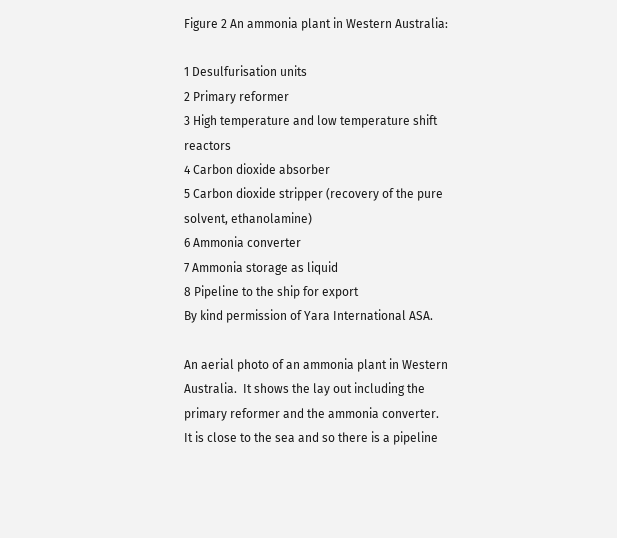Figure 2 An ammonia plant in Western Australia:

1 Desulfurisation units
2 Primary reformer
3 High temperature and low temperature shift reactors
4 Carbon dioxide absorber
5 Carbon dioxide stripper (recovery of the pure solvent, ethanolamine)
6 Ammonia converter
7 Ammonia storage as liquid
8 Pipeline to the ship for export
By kind permission of Yara International ASA.

An aerial photo of an ammonia plant in Western Australia.  It shows the lay out including the primary reformer and the ammonia converter.  It is close to the sea and so there is a pipeline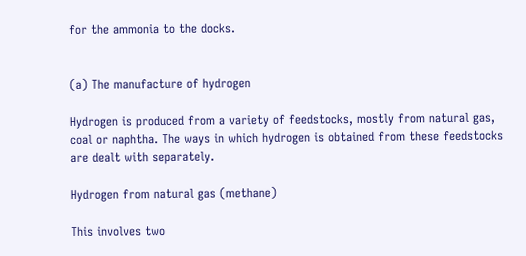for the ammonia to the docks.


(a) The manufacture of hydrogen

Hydrogen is produced from a variety of feedstocks, mostly from natural gas, coal or naphtha. The ways in which hydrogen is obtained from these feedstocks are dealt with separately.

Hydrogen from natural gas (methane)

This involves two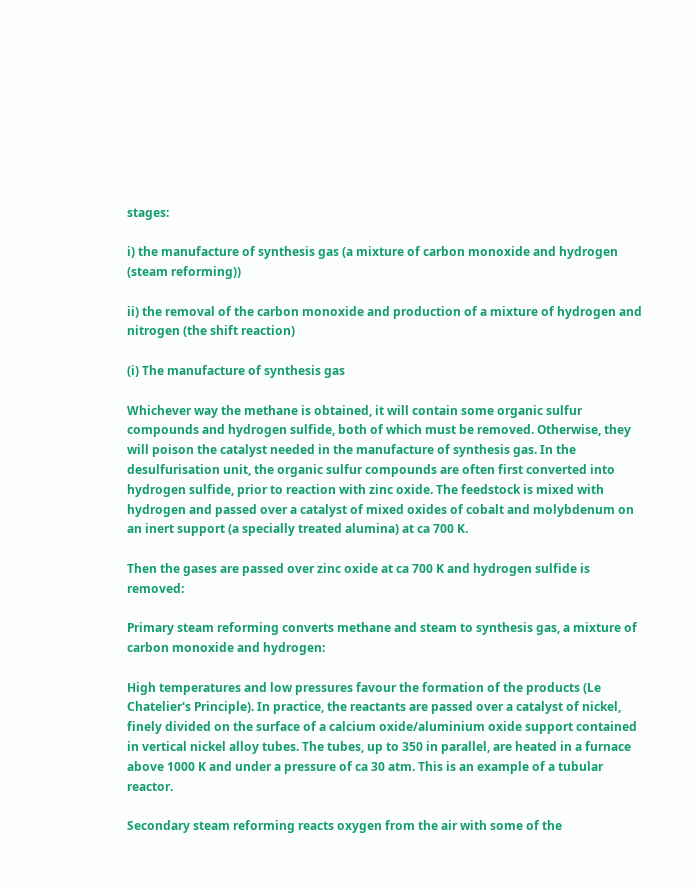stages:

i) the manufacture of synthesis gas (a mixture of carbon monoxide and hydrogen (steam reforming))

ii) the removal of the carbon monoxide and production of a mixture of hydrogen and nitrogen (the shift reaction)

(i) The manufacture of synthesis gas

Whichever way the methane is obtained, it will contain some organic sulfur compounds and hydrogen sulfide, both of which must be removed. Otherwise, they will poison the catalyst needed in the manufacture of synthesis gas. In the desulfurisation unit, the organic sulfur compounds are often first converted into hydrogen sulfide, prior to reaction with zinc oxide. The feedstock is mixed with hydrogen and passed over a catalyst of mixed oxides of cobalt and molybdenum on an inert support (a specially treated alumina) at ca 700 K.

Then the gases are passed over zinc oxide at ca 700 K and hydrogen sulfide is removed:

Primary steam reforming converts methane and steam to synthesis gas, a mixture of carbon monoxide and hydrogen:

High temperatures and low pressures favour the formation of the products (Le Chatelier's Principle). In practice, the reactants are passed over a catalyst of nickel, finely divided on the surface of a calcium oxide/aluminium oxide support contained in vertical nickel alloy tubes. The tubes, up to 350 in parallel, are heated in a furnace above 1000 K and under a pressure of ca 30 atm. This is an example of a tubular reactor.

Secondary steam reforming reacts oxygen from the air with some of the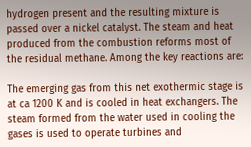hydrogen present and the resulting mixture is passed over a nickel catalyst. The steam and heat produced from the combustion reforms most of the residual methane. Among the key reactions are:

The emerging gas from this net exothermic stage is at ca 1200 K and is cooled in heat exchangers. The steam formed from the water used in cooling the gases is used to operate turbines and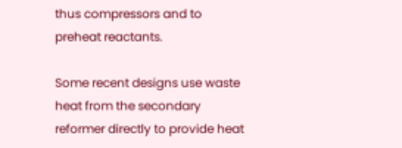thus compressors and to preheat reactants.

Some recent designs use waste heat from the secondary reformer directly to provide heat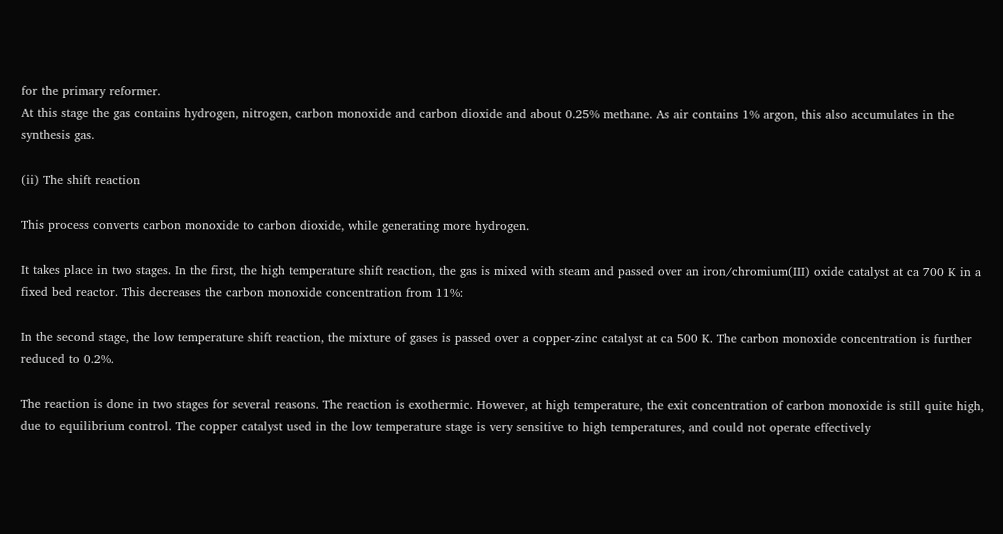for the primary reformer.
At this stage the gas contains hydrogen, nitrogen, carbon monoxide and carbon dioxide and about 0.25% methane. As air contains 1% argon, this also accumulates in the synthesis gas.

(ii) The shift reaction

This process converts carbon monoxide to carbon dioxide, while generating more hydrogen.

It takes place in two stages. In the first, the high temperature shift reaction, the gas is mixed with steam and passed over an iron/chromium(III) oxide catalyst at ca 700 K in a fixed bed reactor. This decreases the carbon monoxide concentration from 11%:

In the second stage, the low temperature shift reaction, the mixture of gases is passed over a copper-zinc catalyst at ca 500 K. The carbon monoxide concentration is further reduced to 0.2%.

The reaction is done in two stages for several reasons. The reaction is exothermic. However, at high temperature, the exit concentration of carbon monoxide is still quite high, due to equilibrium control. The copper catalyst used in the low temperature stage is very sensitive to high temperatures, and could not operate effectively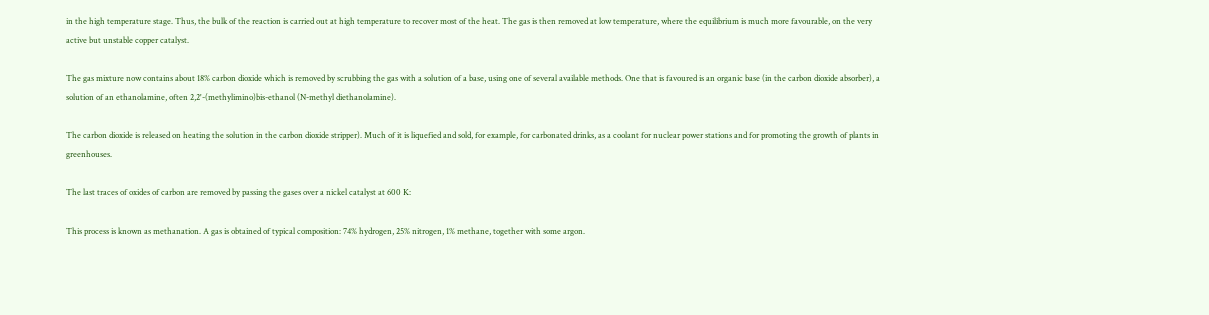in the high temperature stage. Thus, the bulk of the reaction is carried out at high temperature to recover most of the heat. The gas is then removed at low temperature, where the equilibrium is much more favourable, on the very active but unstable copper catalyst.

The gas mixture now contains about 18% carbon dioxide which is removed by scrubbing the gas with a solution of a base, using one of several available methods. One that is favoured is an organic base (in the carbon dioxide absorber), a solution of an ethanolamine, often 2,2'-(methylimino)bis-ethanol (N-methyl diethanolamine).

The carbon dioxide is released on heating the solution in the carbon dioxide stripper). Much of it is liquefied and sold, for example, for carbonated drinks, as a coolant for nuclear power stations and for promoting the growth of plants in greenhouses.

The last traces of oxides of carbon are removed by passing the gases over a nickel catalyst at 600 K:

This process is known as methanation. A gas is obtained of typical composition: 74% hydrogen, 25% nitrogen, 1% methane, together with some argon.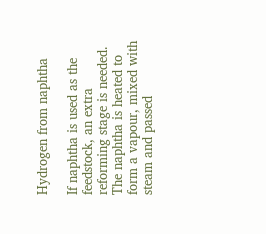Hydrogen from naphtha

If naphtha is used as the feedstock, an extra reforming stage is needed. The naphtha is heated to form a vapour, mixed with steam and passed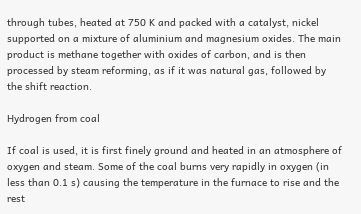through tubes, heated at 750 K and packed with a catalyst, nickel supported on a mixture of aluminium and magnesium oxides. The main product is methane together with oxides of carbon, and is then processed by steam reforming, as if it was natural gas, followed by the shift reaction.

Hydrogen from coal

If coal is used, it is first finely ground and heated in an atmosphere of oxygen and steam. Some of the coal burns very rapidly in oxygen (in less than 0.1 s) causing the temperature in the furnace to rise and the rest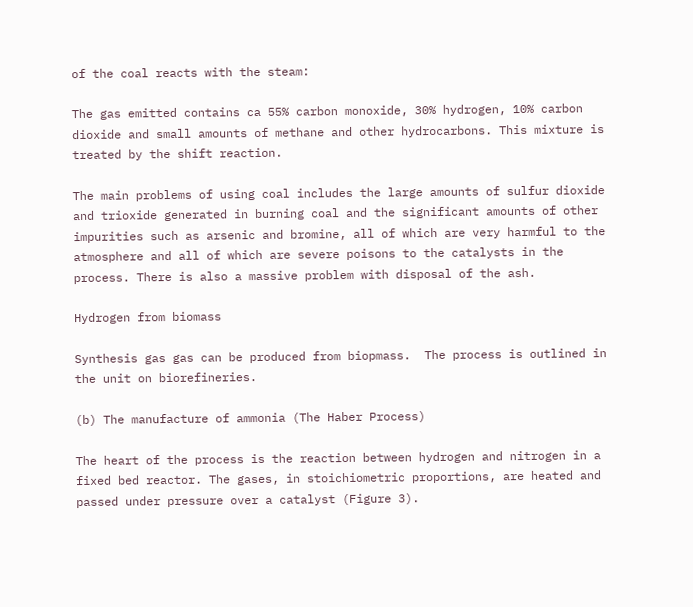of the coal reacts with the steam:

The gas emitted contains ca 55% carbon monoxide, 30% hydrogen, 10% carbon dioxide and small amounts of methane and other hydrocarbons. This mixture is treated by the shift reaction.

The main problems of using coal includes the large amounts of sulfur dioxide and trioxide generated in burning coal and the significant amounts of other impurities such as arsenic and bromine, all of which are very harmful to the atmosphere and all of which are severe poisons to the catalysts in the process. There is also a massive problem with disposal of the ash.

Hydrogen from biomass

Synthesis gas gas can be produced from biopmass.  The process is outlined in the unit on biorefineries.

(b) The manufacture of ammonia (The Haber Process)

The heart of the process is the reaction between hydrogen and nitrogen in a fixed bed reactor. The gases, in stoichiometric proportions, are heated and passed under pressure over a catalyst (Figure 3).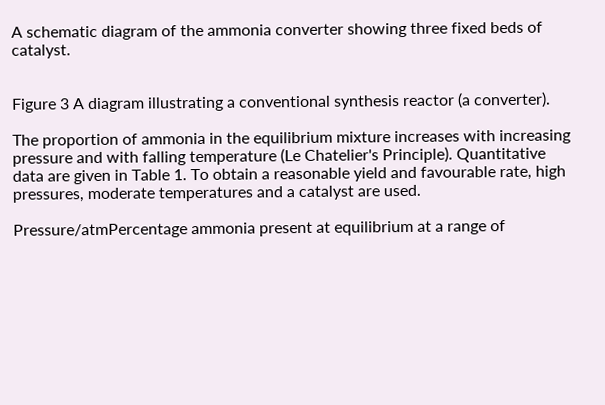A schematic diagram of the ammonia converter showing three fixed beds of catalyst.


Figure 3 A diagram illustrating a conventional synthesis reactor (a converter).

The proportion of ammonia in the equilibrium mixture increases with increasing pressure and with falling temperature (Le Chatelier's Principle). Quantitative data are given in Table 1. To obtain a reasonable yield and favourable rate, high pressures, moderate temperatures and a catalyst are used.

Pressure/atmPercentage ammonia present at equilibrium at a range of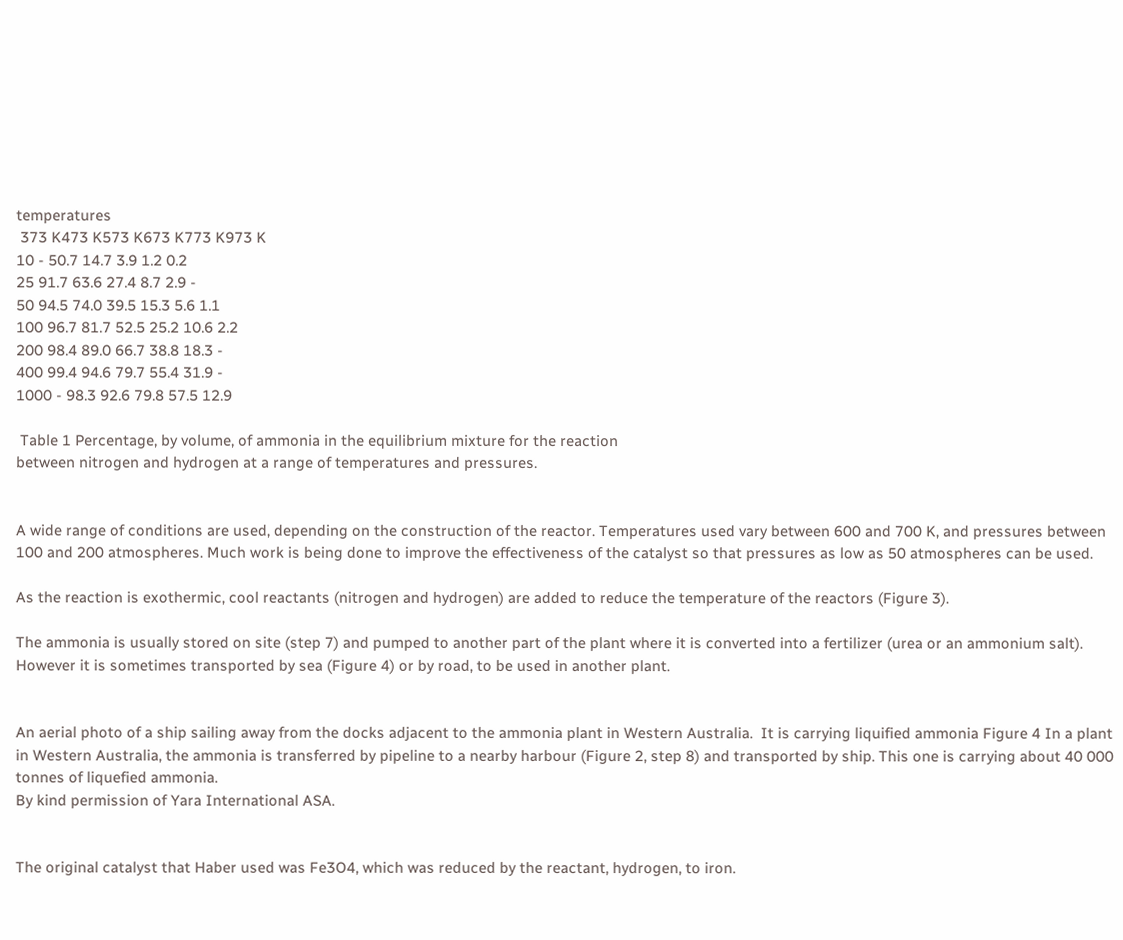temperatures
 373 K473 K573 K673 K773 K973 K
10 - 50.7 14.7 3.9 1.2 0.2
25 91.7 63.6 27.4 8.7 2.9 -
50 94.5 74.0 39.5 15.3 5.6 1.1
100 96.7 81.7 52.5 25.2 10.6 2.2
200 98.4 89.0 66.7 38.8 18.3 -
400 99.4 94.6 79.7 55.4 31.9 -
1000 - 98.3 92.6 79.8 57.5 12.9

 Table 1 Percentage, by volume, of ammonia in the equilibrium mixture for the reaction
between nitrogen and hydrogen at a range of temperatures and pressures.


A wide range of conditions are used, depending on the construction of the reactor. Temperatures used vary between 600 and 700 K, and pressures between 100 and 200 atmospheres. Much work is being done to improve the effectiveness of the catalyst so that pressures as low as 50 atmospheres can be used.

As the reaction is exothermic, cool reactants (nitrogen and hydrogen) are added to reduce the temperature of the reactors (Figure 3).

The ammonia is usually stored on site (step 7) and pumped to another part of the plant where it is converted into a fertilizer (urea or an ammonium salt). However it is sometimes transported by sea (Figure 4) or by road, to be used in another plant.


An aerial photo of a ship sailing away from the docks adjacent to the ammonia plant in Western Australia.  It is carrying liquified ammonia Figure 4 In a plant in Western Australia, the ammonia is transferred by pipeline to a nearby harbour (Figure 2, step 8) and transported by ship. This one is carrying about 40 000 tonnes of liquefied ammonia.
By kind permission of Yara International ASA.


The original catalyst that Haber used was Fe3O4, which was reduced by the reactant, hydrogen, to iron.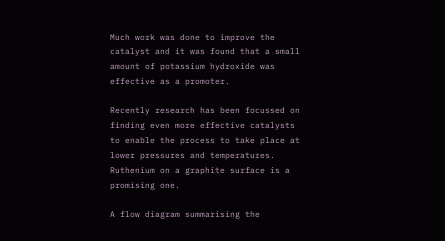Much work was done to improve the catalyst and it was found that a small amount of potassium hydroxide was effective as a promoter.

Recently research has been focussed on finding even more effective catalysts to enable the process to take place at lower pressures and temperatures. Ruthenium on a graphite surface is a promising one.

A flow diagram summarising the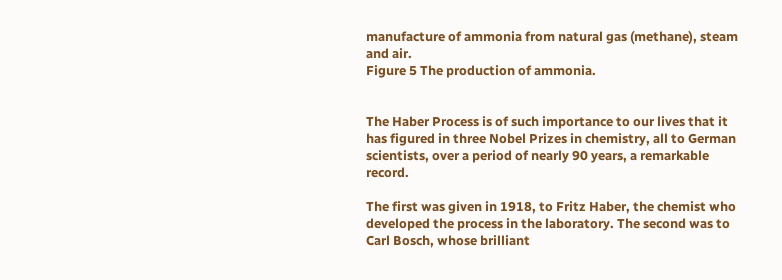manufacture of ammonia from natural gas (methane), steam and air.
Figure 5 The production of ammonia.


The Haber Process is of such importance to our lives that it has figured in three Nobel Prizes in chemistry, all to German scientists, over a period of nearly 90 years, a remarkable record.

The first was given in 1918, to Fritz Haber, the chemist who developed the process in the laboratory. The second was to Carl Bosch, whose brilliant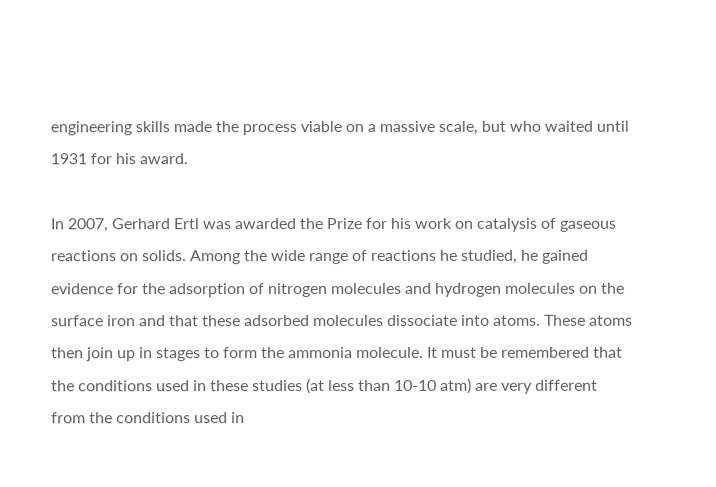engineering skills made the process viable on a massive scale, but who waited until 1931 for his award.

In 2007, Gerhard Ertl was awarded the Prize for his work on catalysis of gaseous reactions on solids. Among the wide range of reactions he studied, he gained evidence for the adsorption of nitrogen molecules and hydrogen molecules on the surface iron and that these adsorbed molecules dissociate into atoms. These atoms then join up in stages to form the ammonia molecule. It must be remembered that the conditions used in these studies (at less than 10-10 atm) are very different from the conditions used in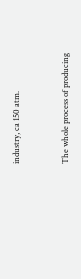industry, ca 150 atm.


The whole process of producing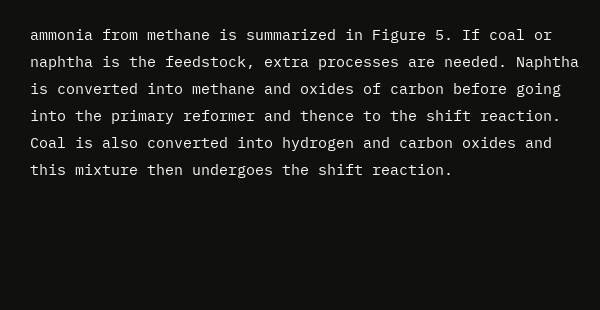ammonia from methane is summarized in Figure 5. If coal or naphtha is the feedstock, extra processes are needed. Naphtha is converted into methane and oxides of carbon before going into the primary reformer and thence to the shift reaction. Coal is also converted into hydrogen and carbon oxides and this mixture then undergoes the shift reaction.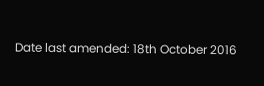Date last amended: 18th October 2016